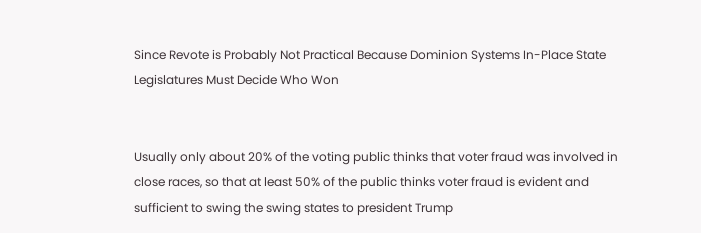Since Revote is Probably Not Practical Because Dominion Systems In-Place State Legislatures Must Decide Who Won


Usually only about 20% of the voting public thinks that voter fraud was involved in close races, so that at least 50% of the public thinks voter fraud is evident and sufficient to swing the swing states to president Trump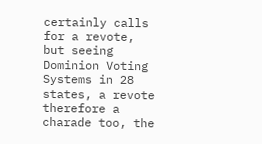certainly calls for a revote, but seeing Dominion Voting Systems in 28 states, a revote therefore a charade too, the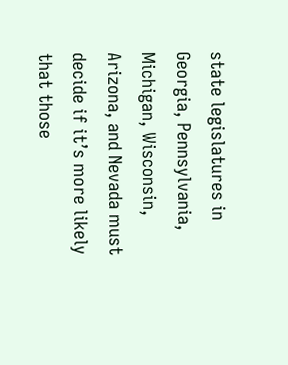state legislatures in Georgia, Pennsylvania, Michigan, Wisconsin, Arizona, and Nevada must decide if it’s more likely that those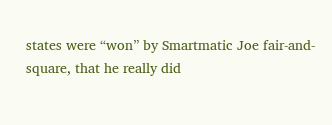states were “won” by Smartmatic Joe fair-and-square, that he really did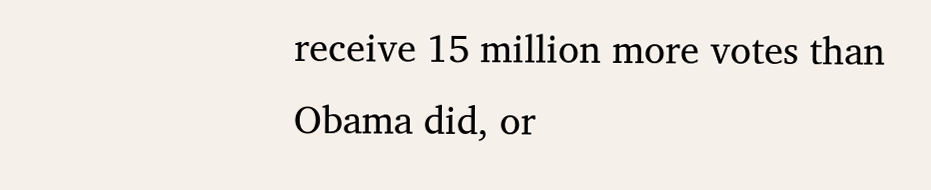receive 15 million more votes than Obama did, or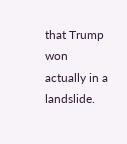that Trump won actually in a landslide.